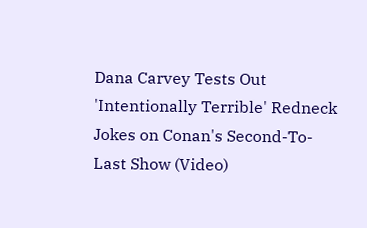Dana Carvey Tests Out 'Intentionally Terrible' Redneck Jokes on Conan's Second-To-Last Show (Video)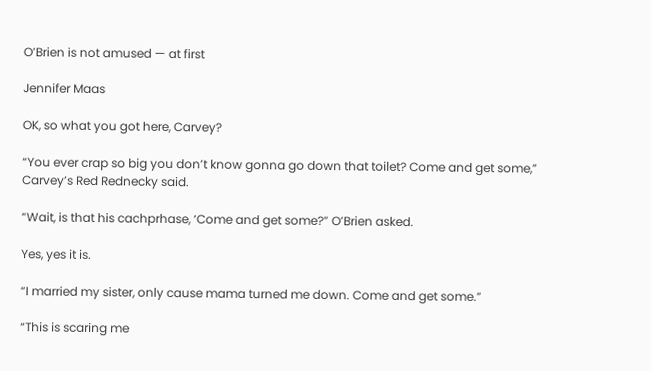O’Brien is not amused — at first

Jennifer Maas

OK, so what you got here, Carvey?

“You ever crap so big you don’t know gonna go down that toilet? Come and get some,” Carvey’s Red Rednecky said.

“Wait, is that his cachprhase, ‘Come and get some?” O’Brien asked.

Yes, yes it is.

“I married my sister, only cause mama turned me down. Come and get some.”

“This is scaring me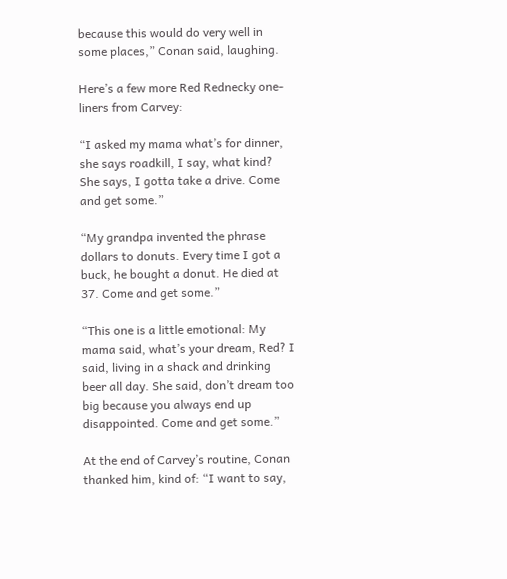because this would do very well in some places,” Conan said, laughing.

Here’s a few more Red Rednecky one-liners from Carvey:

“I asked my mama what’s for dinner, she says roadkill, I say, what kind? She says, I gotta take a drive. Come and get some.”

“My grandpa invented the phrase dollars to donuts. Every time I got a buck, he bought a donut. He died at 37. Come and get some.”

“This one is a little emotional: My mama said, what’s your dream, Red? I said, living in a shack and drinking beer all day. She said, don’t dream too big because you always end up disappointed. Come and get some.”

At the end of Carvey’s routine, Conan thanked him, kind of: “I want to say,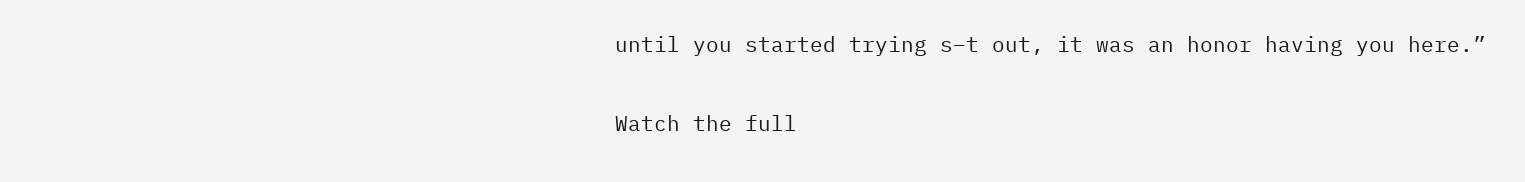until you started trying s–t out, it was an honor having you here.”

Watch the full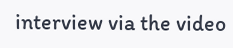interview via the video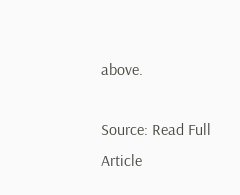above.

Source: Read Full Article